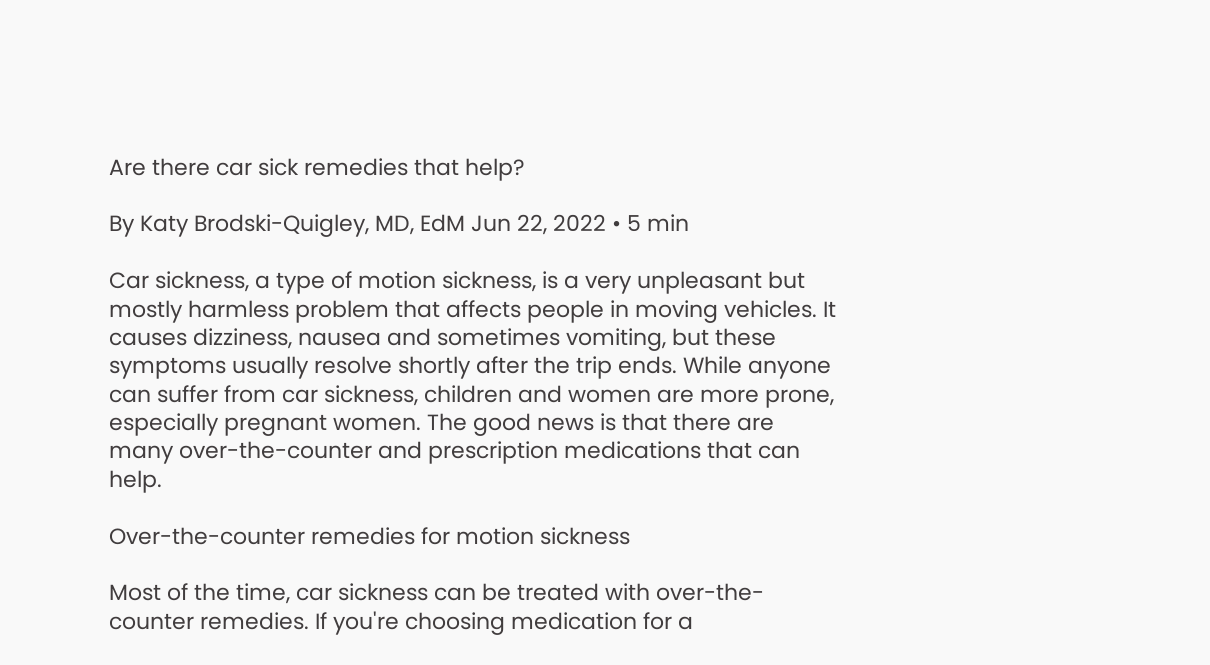Are there car sick remedies that help?

By Katy Brodski-Quigley, MD, EdM Jun 22, 2022 • 5 min

Car sickness, a type of motion sickness, is a very unpleasant but mostly harmless problem that affects people in moving vehicles. It causes dizziness, nausea and sometimes vomiting, but these symptoms usually resolve shortly after the trip ends. While anyone can suffer from car sickness, children and women are more prone, especially pregnant women. The good news is that there are many over-the-counter and prescription medications that can help.

Over-the-counter remedies for motion sickness

Most of the time, car sickness can be treated with over-the-counter remedies. If you're choosing medication for a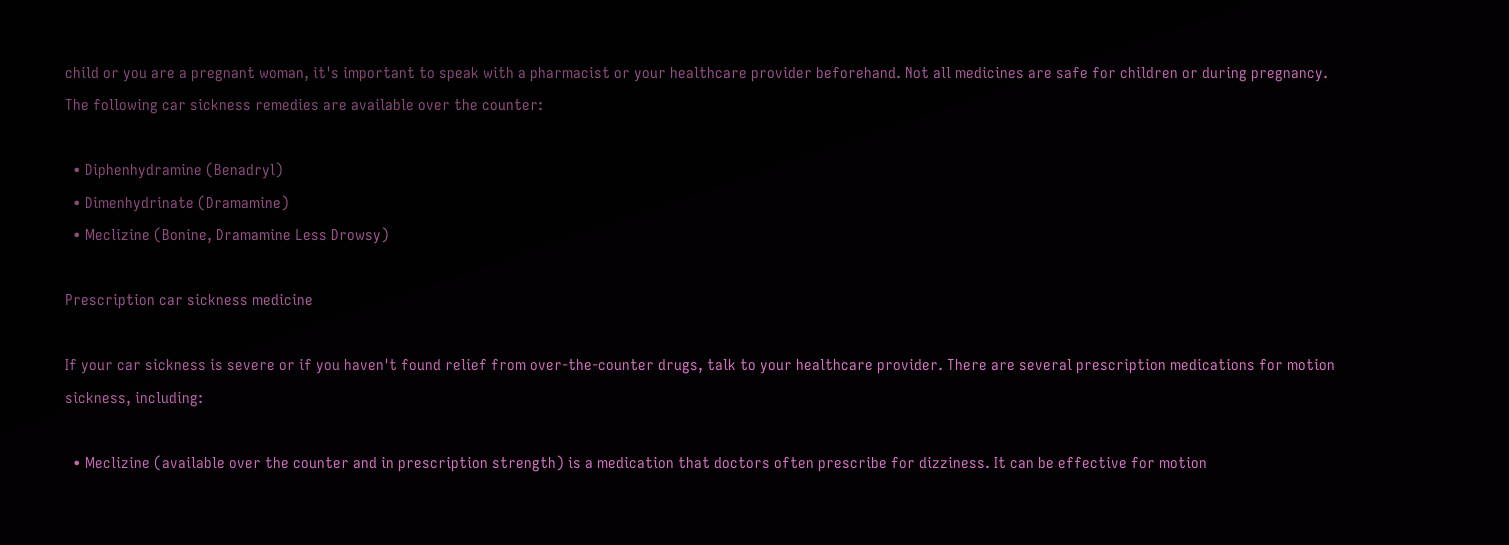child or you are a pregnant woman, it's important to speak with a pharmacist or your healthcare provider beforehand. Not all medicines are safe for children or during pregnancy. The following car sickness remedies are available over the counter:

  • Diphenhydramine (Benadryl)
  • Dimenhydrinate (Dramamine)
  • Meclizine (Bonine, Dramamine Less Drowsy)

Prescription car sickness medicine

If your car sickness is severe or if you haven't found relief from over-the-counter drugs, talk to your healthcare provider. There are several prescription medications for motion sickness, including:

  • Meclizine (available over the counter and in prescription strength) is a medication that doctors often prescribe for dizziness. It can be effective for motion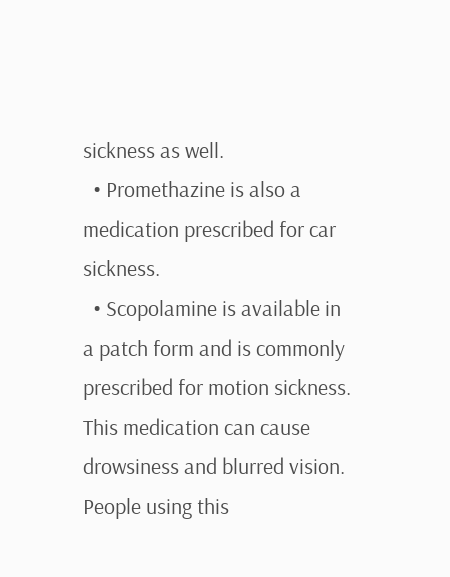sickness as well.
  • Promethazine is also a medication prescribed for car sickness.
  • Scopolamine is available in a patch form and is commonly prescribed for motion sickness. This medication can cause drowsiness and blurred vision. People using this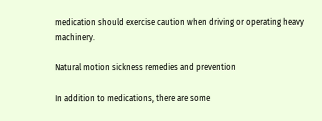medication should exercise caution when driving or operating heavy machinery.

Natural motion sickness remedies and prevention

In addition to medications, there are some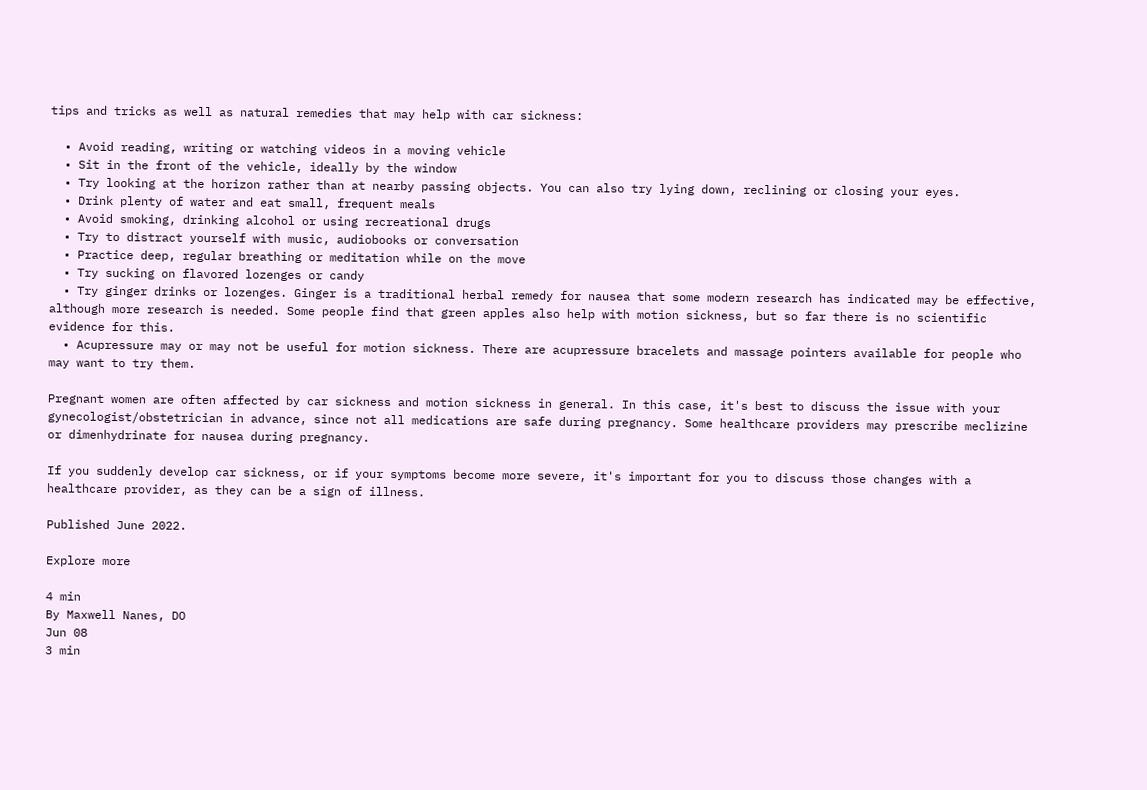tips and tricks as well as natural remedies that may help with car sickness:

  • Avoid reading, writing or watching videos in a moving vehicle
  • Sit in the front of the vehicle, ideally by the window
  • Try looking at the horizon rather than at nearby passing objects. You can also try lying down, reclining or closing your eyes.
  • Drink plenty of water and eat small, frequent meals
  • Avoid smoking, drinking alcohol or using recreational drugs
  • Try to distract yourself with music, audiobooks or conversation
  • Practice deep, regular breathing or meditation while on the move
  • Try sucking on flavored lozenges or candy
  • Try ginger drinks or lozenges. Ginger is a traditional herbal remedy for nausea that some modern research has indicated may be effective, although more research is needed. Some people find that green apples also help with motion sickness, but so far there is no scientific evidence for this.
  • Acupressure may or may not be useful for motion sickness. There are acupressure bracelets and massage pointers available for people who may want to try them.

Pregnant women are often affected by car sickness and motion sickness in general. In this case, it's best to discuss the issue with your gynecologist/obstetrician in advance, since not all medications are safe during pregnancy. Some healthcare providers may prescribe meclizine or dimenhydrinate for nausea during pregnancy.

If you suddenly develop car sickness, or if your symptoms become more severe, it's important for you to discuss those changes with a healthcare provider, as they can be a sign of illness.

Published June 2022.

Explore more

4 min
By Maxwell Nanes, DO
Jun 08
3 min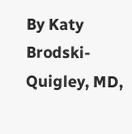By Katy Brodski-Quigley, MD,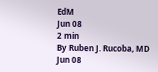EdM
Jun 08
2 min
By Ruben J. Rucoba, MD
Jun 08